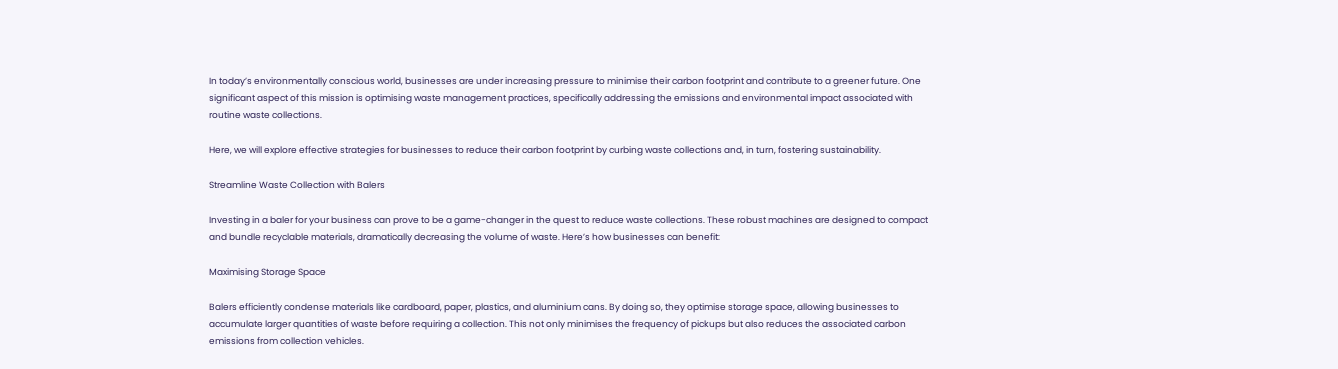In today’s environmentally conscious world, businesses are under increasing pressure to minimise their carbon footprint and contribute to a greener future. One significant aspect of this mission is optimising waste management practices, specifically addressing the emissions and environmental impact associated with routine waste collections.

Here, we will explore effective strategies for businesses to reduce their carbon footprint by curbing waste collections and, in turn, fostering sustainability.

Streamline Waste Collection with Balers

Investing in a baler for your business can prove to be a game-changer in the quest to reduce waste collections. These robust machines are designed to compact and bundle recyclable materials, dramatically decreasing the volume of waste. Here’s how businesses can benefit:

Maximising Storage Space

Balers efficiently condense materials like cardboard, paper, plastics, and aluminium cans. By doing so, they optimise storage space, allowing businesses to accumulate larger quantities of waste before requiring a collection. This not only minimises the frequency of pickups but also reduces the associated carbon emissions from collection vehicles.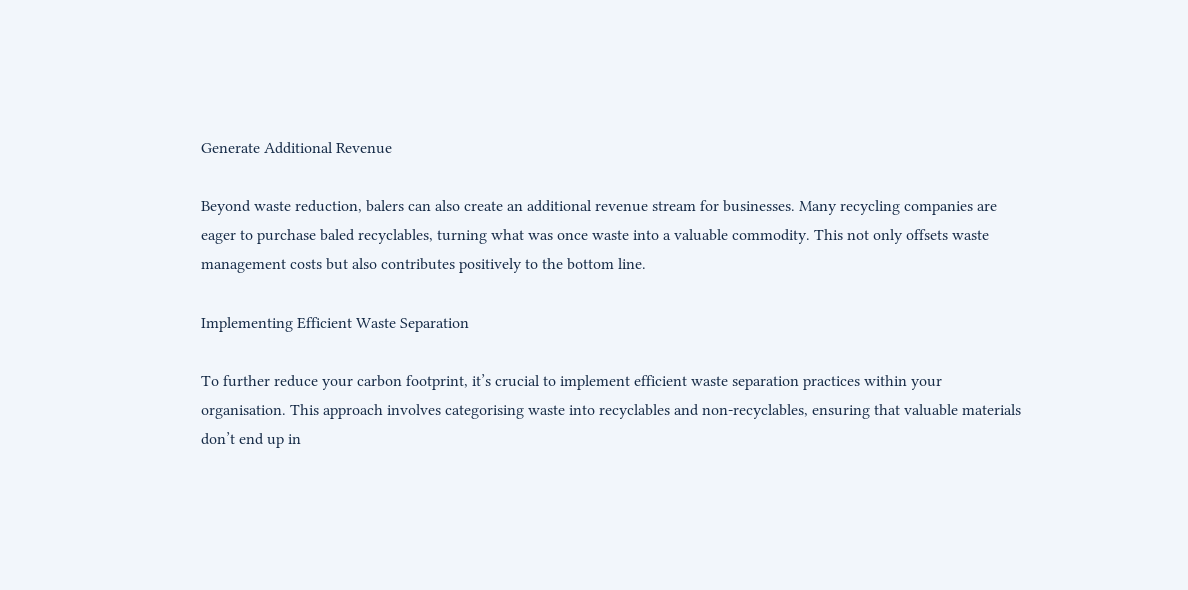Generate Additional Revenue

Beyond waste reduction, balers can also create an additional revenue stream for businesses. Many recycling companies are eager to purchase baled recyclables, turning what was once waste into a valuable commodity. This not only offsets waste management costs but also contributes positively to the bottom line.

Implementing Efficient Waste Separation

To further reduce your carbon footprint, it’s crucial to implement efficient waste separation practices within your organisation. This approach involves categorising waste into recyclables and non-recyclables, ensuring that valuable materials don’t end up in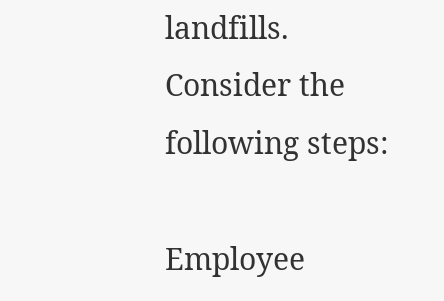landfills. Consider the following steps:

Employee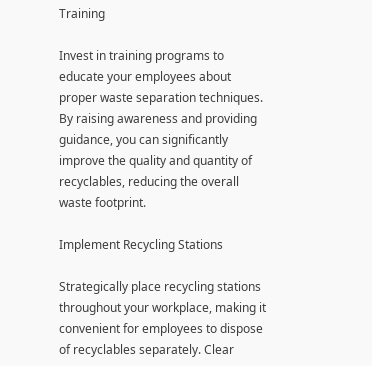Training

Invest in training programs to educate your employees about proper waste separation techniques. By raising awareness and providing guidance, you can significantly improve the quality and quantity of recyclables, reducing the overall waste footprint.

Implement Recycling Stations

Strategically place recycling stations throughout your workplace, making it convenient for employees to dispose of recyclables separately. Clear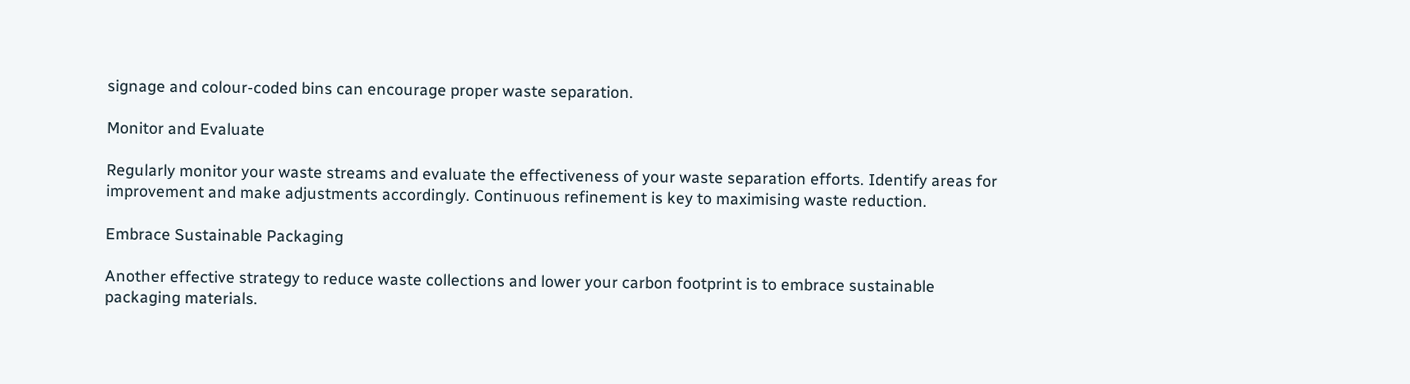signage and colour-coded bins can encourage proper waste separation.

Monitor and Evaluate

Regularly monitor your waste streams and evaluate the effectiveness of your waste separation efforts. Identify areas for improvement and make adjustments accordingly. Continuous refinement is key to maximising waste reduction.

Embrace Sustainable Packaging

Another effective strategy to reduce waste collections and lower your carbon footprint is to embrace sustainable packaging materials.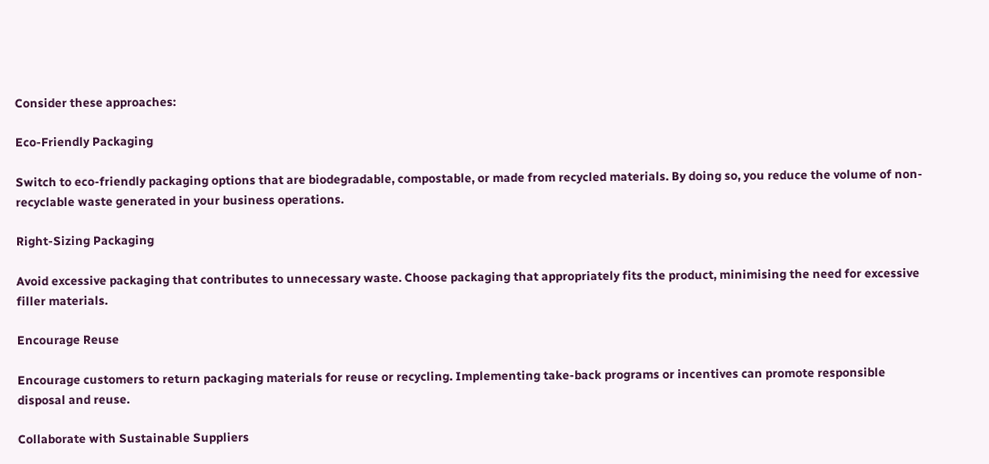Consider these approaches:

Eco-Friendly Packaging

Switch to eco-friendly packaging options that are biodegradable, compostable, or made from recycled materials. By doing so, you reduce the volume of non-recyclable waste generated in your business operations.

Right-Sizing Packaging

Avoid excessive packaging that contributes to unnecessary waste. Choose packaging that appropriately fits the product, minimising the need for excessive filler materials.

Encourage Reuse

Encourage customers to return packaging materials for reuse or recycling. Implementing take-back programs or incentives can promote responsible disposal and reuse.

Collaborate with Sustainable Suppliers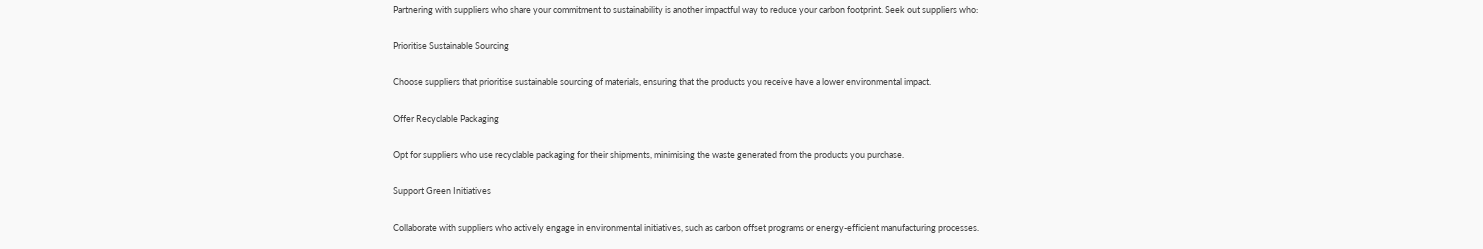Partnering with suppliers who share your commitment to sustainability is another impactful way to reduce your carbon footprint. Seek out suppliers who:

Prioritise Sustainable Sourcing

Choose suppliers that prioritise sustainable sourcing of materials, ensuring that the products you receive have a lower environmental impact.

Offer Recyclable Packaging

Opt for suppliers who use recyclable packaging for their shipments, minimising the waste generated from the products you purchase.

Support Green Initiatives

Collaborate with suppliers who actively engage in environmental initiatives, such as carbon offset programs or energy-efficient manufacturing processes.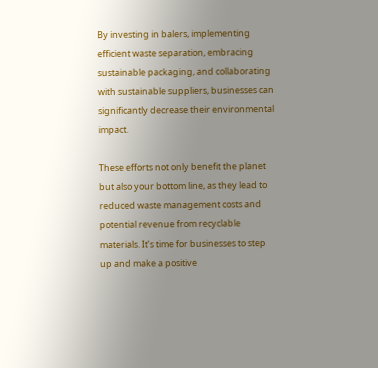By investing in balers, implementing efficient waste separation, embracing sustainable packaging, and collaborating with sustainable suppliers, businesses can significantly decrease their environmental impact.

These efforts not only benefit the planet but also your bottom line, as they lead to reduced waste management costs and potential revenue from recyclable materials. It’s time for businesses to step up and make a positive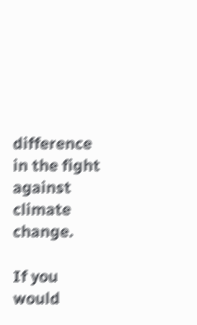difference in the fight against climate change.

If you would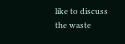like to discuss the waste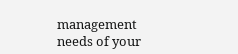management needs of your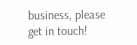business, please get in touch!